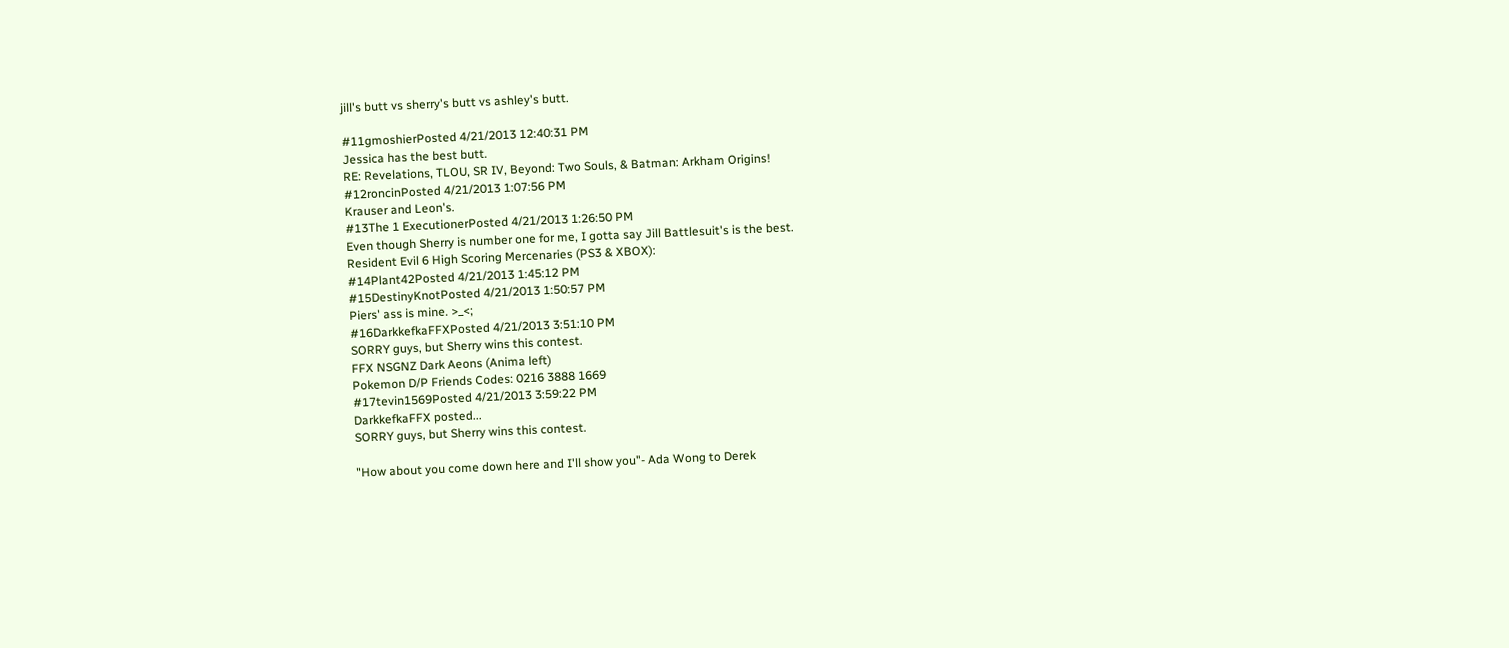jill's butt vs sherry's butt vs ashley's butt.

#11gmoshierPosted 4/21/2013 12:40:31 PM
Jessica has the best butt.
RE: Revelations, TLOU, SR IV, Beyond: Two Souls, & Batman: Arkham Origins!
#12roncinPosted 4/21/2013 1:07:56 PM
Krauser and Leon's.
#13The 1 ExecutionerPosted 4/21/2013 1:26:50 PM
Even though Sherry is number one for me, I gotta say Jill Battlesuit's is the best.
Resident Evil 6 High Scoring Mercenaries (PS3 & XBOX):
#14Plant42Posted 4/21/2013 1:45:12 PM
#15DestinyKnotPosted 4/21/2013 1:50:57 PM
Piers' ass is mine. >_<;
#16DarkkefkaFFXPosted 4/21/2013 3:51:10 PM
SORRY guys, but Sherry wins this contest.
FFX NSGNZ Dark Aeons (Anima left)
Pokemon D/P Friends Codes: 0216 3888 1669
#17tevin1569Posted 4/21/2013 3:59:22 PM
DarkkefkaFFX posted...
SORRY guys, but Sherry wins this contest.

"How about you come down here and I'll show you"- Ada Wong to Derek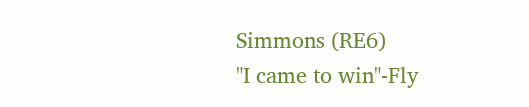Simmons (RE6)
"I came to win"-Fly